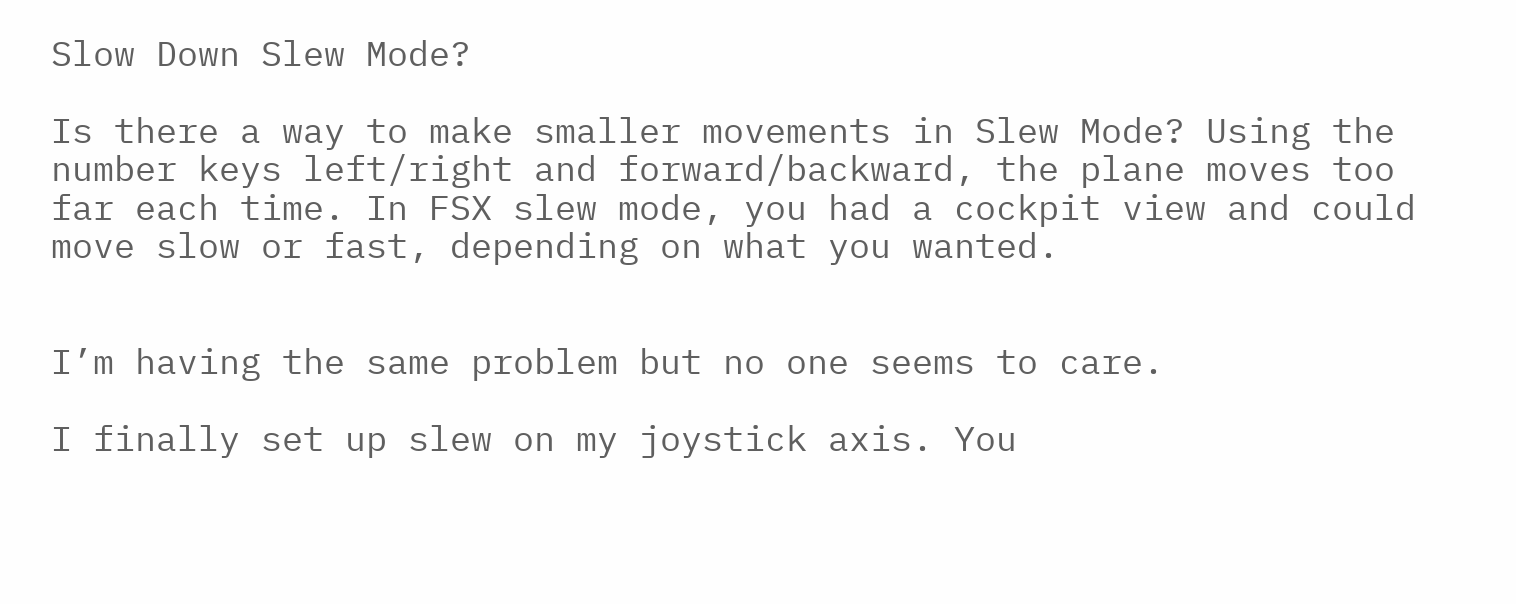Slow Down Slew Mode?

Is there a way to make smaller movements in Slew Mode? Using the number keys left/right and forward/backward, the plane moves too far each time. In FSX slew mode, you had a cockpit view and could move slow or fast, depending on what you wanted.


I’m having the same problem but no one seems to care.

I finally set up slew on my joystick axis. You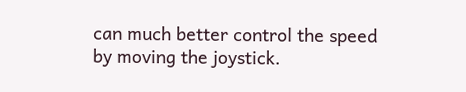can much better control the speed by moving the joystick.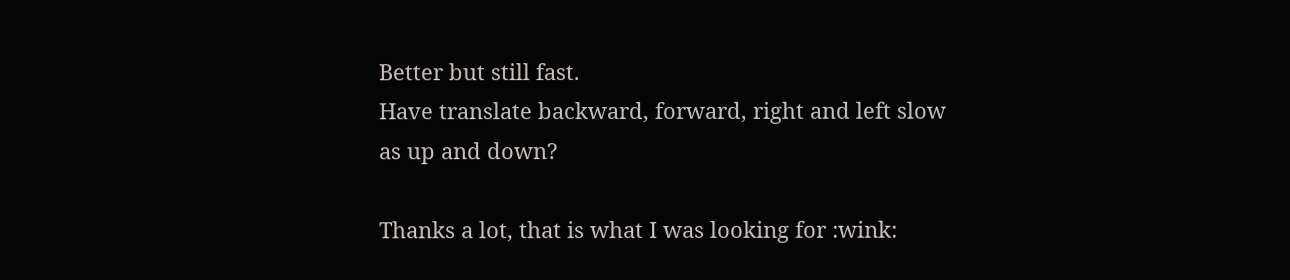Better but still fast.
Have translate backward, forward, right and left slow as up and down?

Thanks a lot, that is what I was looking for :wink: